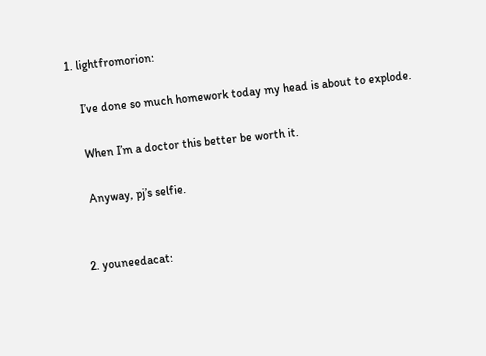1. lightfromorion:

    I’ve done so much homework today my head is about to explode.

    When I’m a doctor this better be worth it.

    Anyway, pj’s selfie.


  2. youneedacat: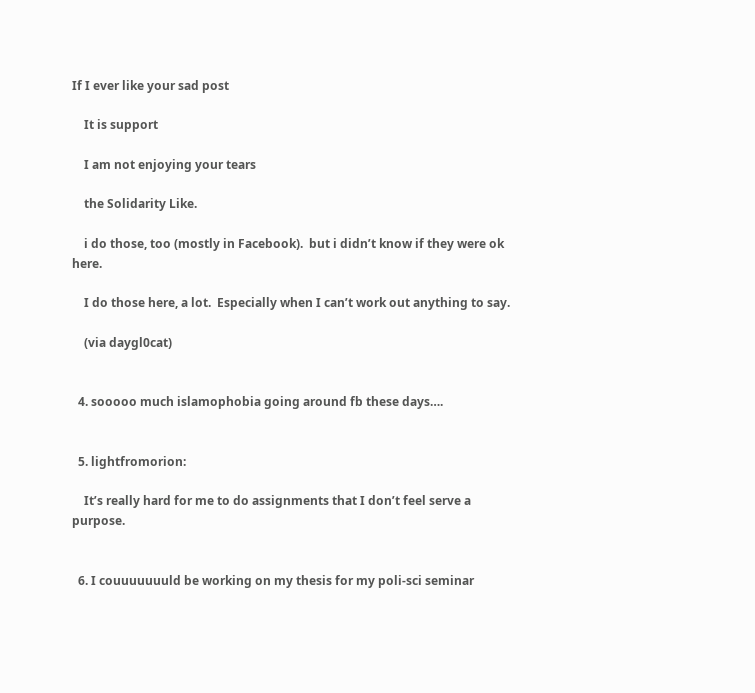If I ever like your sad post

    It is support

    I am not enjoying your tears

    the Solidarity Like.

    i do those, too (mostly in Facebook).  but i didn’t know if they were ok here.

    I do those here, a lot.  Especially when I can’t work out anything to say.

    (via daygl0cat)


  4. sooooo much islamophobia going around fb these days….


  5. lightfromorion:

    It’s really hard for me to do assignments that I don’t feel serve a purpose.


  6. I couuuuuuuld be working on my thesis for my poli-sci seminar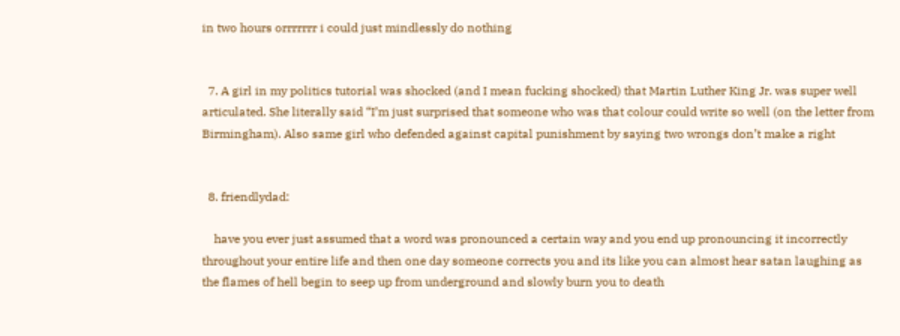in two hours orrrrrrr i could just mindlessly do nothing


  7. A girl in my politics tutorial was shocked (and I mean fucking shocked) that Martin Luther King Jr. was super well articulated. She literally said “I’m just surprised that someone who was that colour could write so well (on the letter from Birmingham). Also same girl who defended against capital punishment by saying two wrongs don’t make a right


  8. friendlydad:

    have you ever just assumed that a word was pronounced a certain way and you end up pronouncing it incorrectly throughout your entire life and then one day someone corrects you and its like you can almost hear satan laughing as the flames of hell begin to seep up from underground and slowly burn you to death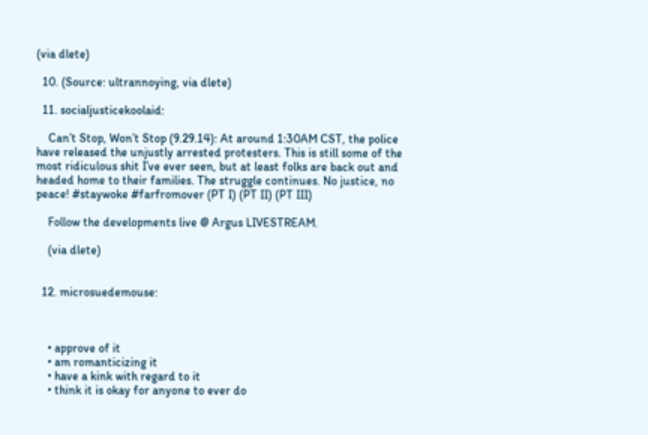(via dlete)

  10. (Source: ultrannoying, via dlete)

  11. socialjusticekoolaid:

    Can’t Stop, Won’t Stop (9.29.14): At around 1:30AM CST, the police have released the unjustly arrested protesters. This is still some of the most ridiculous shit I’ve ever seen, but at least folks are back out and headed home to their families. The struggle continues. No justice, no peace! #staywoke #farfromover (PT I) (PT II) (PT III)

    Follow the developments live @ Argus LIVESTREAM.

    (via dlete)


  12. microsuedemouse:



    • approve of it
    • am romanticizing it
    • have a kink with regard to it
    • think it is okay for anyone to ever do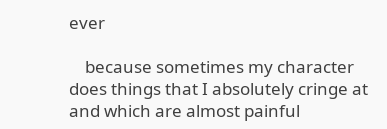ever

    because sometimes my character does things that I absolutely cringe at and which are almost painful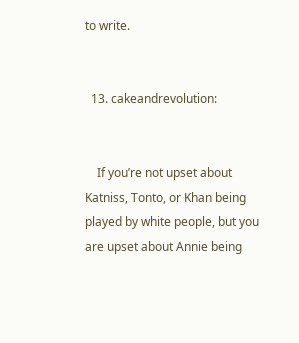to write.


  13. cakeandrevolution:


    If you’re not upset about Katniss, Tonto, or Khan being played by white people, but you are upset about Annie being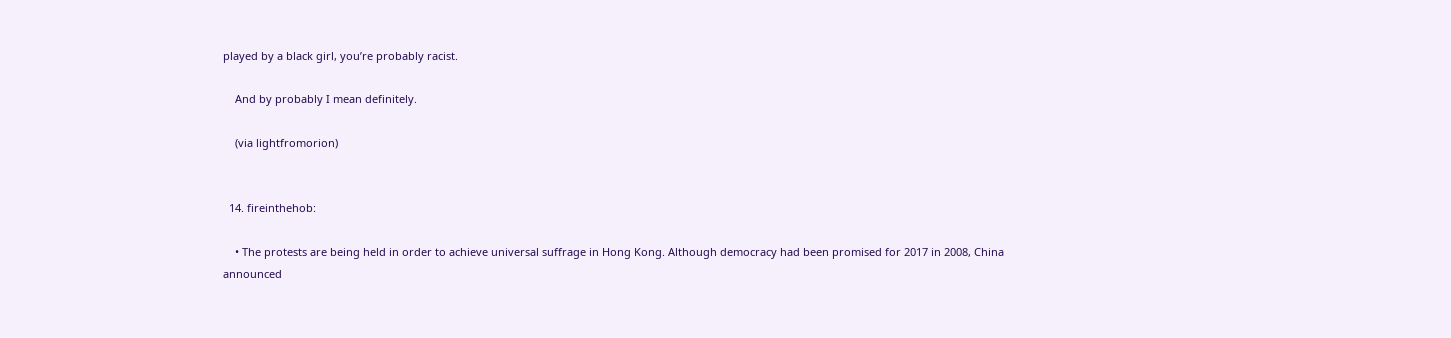played by a black girl, you’re probably racist.

    And by probably I mean definitely.

    (via lightfromorion)


  14. fireinthehob:

    • The protests are being held in order to achieve universal suffrage in Hong Kong. Although democracy had been promised for 2017 in 2008, China announced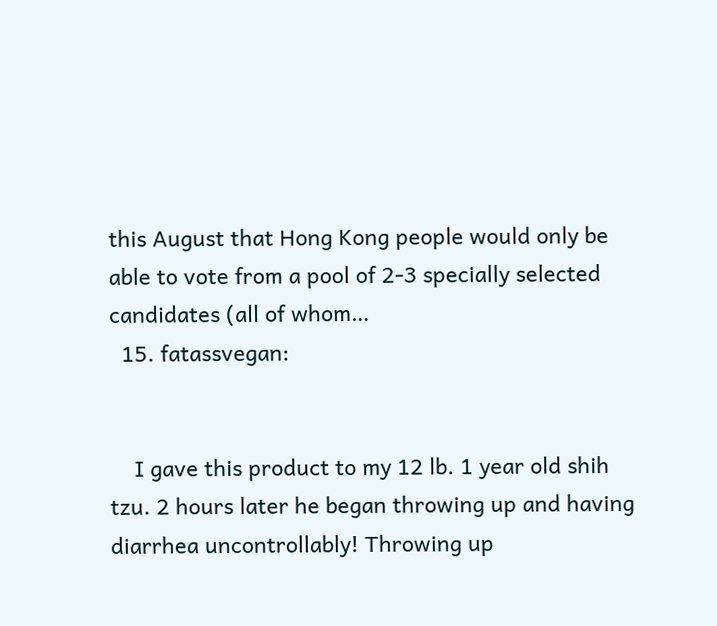this August that Hong Kong people would only be able to vote from a pool of 2-3 specially selected candidates (all of whom…
  15. fatassvegan:


    I gave this product to my 12 lb. 1 year old shih tzu. 2 hours later he began throwing up and having diarrhea uncontrollably! Throwing up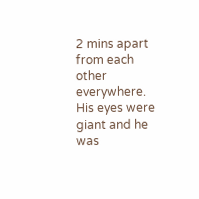2 mins apart from each other everywhere. His eyes were giant and he was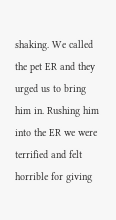shaking. We called the pet ER and they urged us to bring him in. Rushing him into the ER we were terrified and felt horrible for giving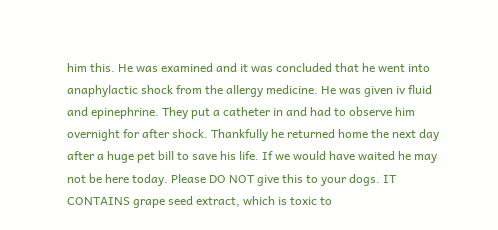him this. He was examined and it was concluded that he went into anaphylactic shock from the allergy medicine. He was given iv fluid and epinephrine. They put a catheter in and had to observe him overnight for after shock. Thankfully he returned home the next day after a huge pet bill to save his life. If we would have waited he may not be here today. Please DO NOT give this to your dogs. IT CONTAINS grape seed extract, which is toxic to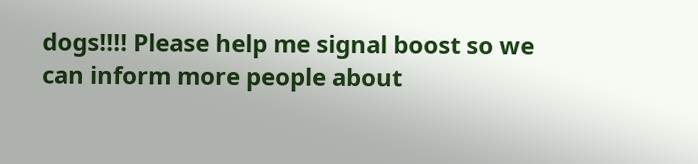dogs!!!! Please help me signal boost so we can inform more people about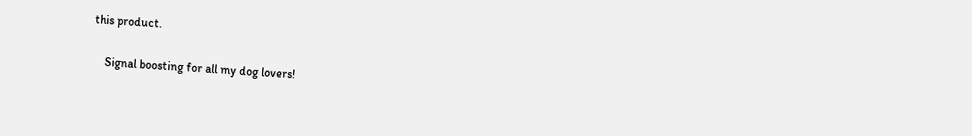this product.

    Signal boosting for all my dog lovers!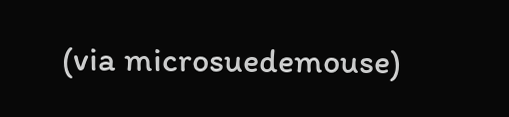(via microsuedemouse)